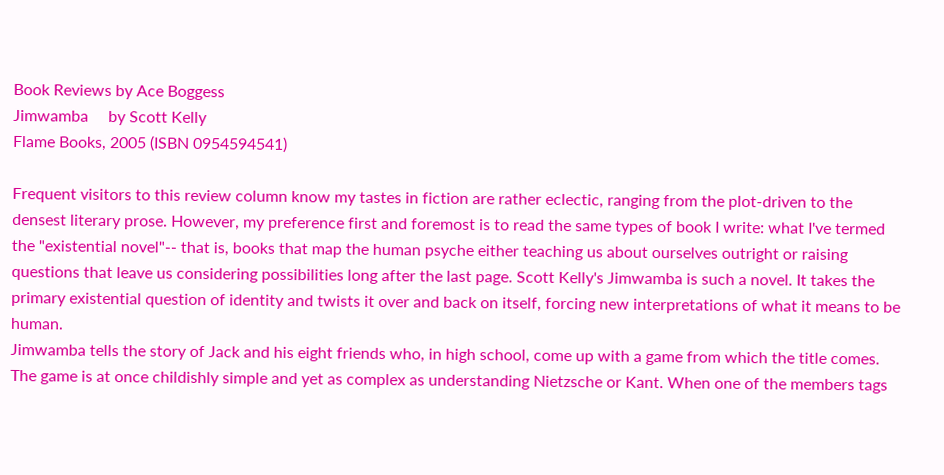Book Reviews by Ace Boggess
Jimwamba     by Scott Kelly
Flame Books, 2005 (ISBN 0954594541)

Frequent visitors to this review column know my tastes in fiction are rather eclectic, ranging from the plot-driven to the densest literary prose. However, my preference first and foremost is to read the same types of book I write: what I've termed the "existential novel"-- that is, books that map the human psyche either teaching us about ourselves outright or raising questions that leave us considering possibilities long after the last page. Scott Kelly's Jimwamba is such a novel. It takes the primary existential question of identity and twists it over and back on itself, forcing new interpretations of what it means to be human.
Jimwamba tells the story of Jack and his eight friends who, in high school, come up with a game from which the title comes. The game is at once childishly simple and yet as complex as understanding Nietzsche or Kant. When one of the members tags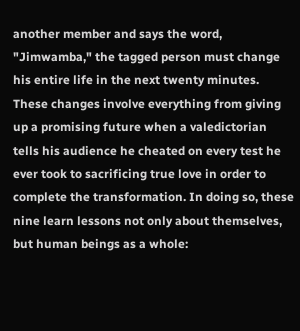another member and says the word, "Jimwamba," the tagged person must change his entire life in the next twenty minutes. These changes involve everything from giving up a promising future when a valedictorian tells his audience he cheated on every test he ever took to sacrificing true love in order to complete the transformation. In doing so, these nine learn lessons not only about themselves, but human beings as a whole: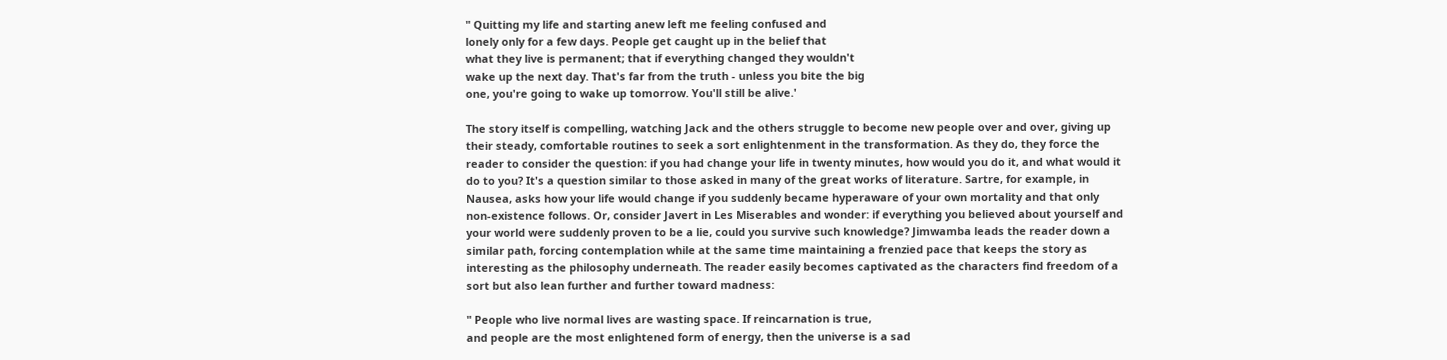" Quitting my life and starting anew left me feeling confused and
lonely only for a few days. People get caught up in the belief that
what they live is permanent; that if everything changed they wouldn't
wake up the next day. That's far from the truth - unless you bite the big
one, you're going to wake up tomorrow. You'll still be alive.'

The story itself is compelling, watching Jack and the others struggle to become new people over and over, giving up their steady, comfortable routines to seek a sort enlightenment in the transformation. As they do, they force the reader to consider the question: if you had change your life in twenty minutes, how would you do it, and what would it do to you? It's a question similar to those asked in many of the great works of literature. Sartre, for example, in Nausea, asks how your life would change if you suddenly became hyperaware of your own mortality and that only non-existence follows. Or, consider Javert in Les Miserables and wonder: if everything you believed about yourself and your world were suddenly proven to be a lie, could you survive such knowledge? Jimwamba leads the reader down a similar path, forcing contemplation while at the same time maintaining a frenzied pace that keeps the story as interesting as the philosophy underneath. The reader easily becomes captivated as the characters find freedom of a sort but also lean further and further toward madness:

" People who live normal lives are wasting space. If reincarnation is true,
and people are the most enlightened form of energy, then the universe is a sad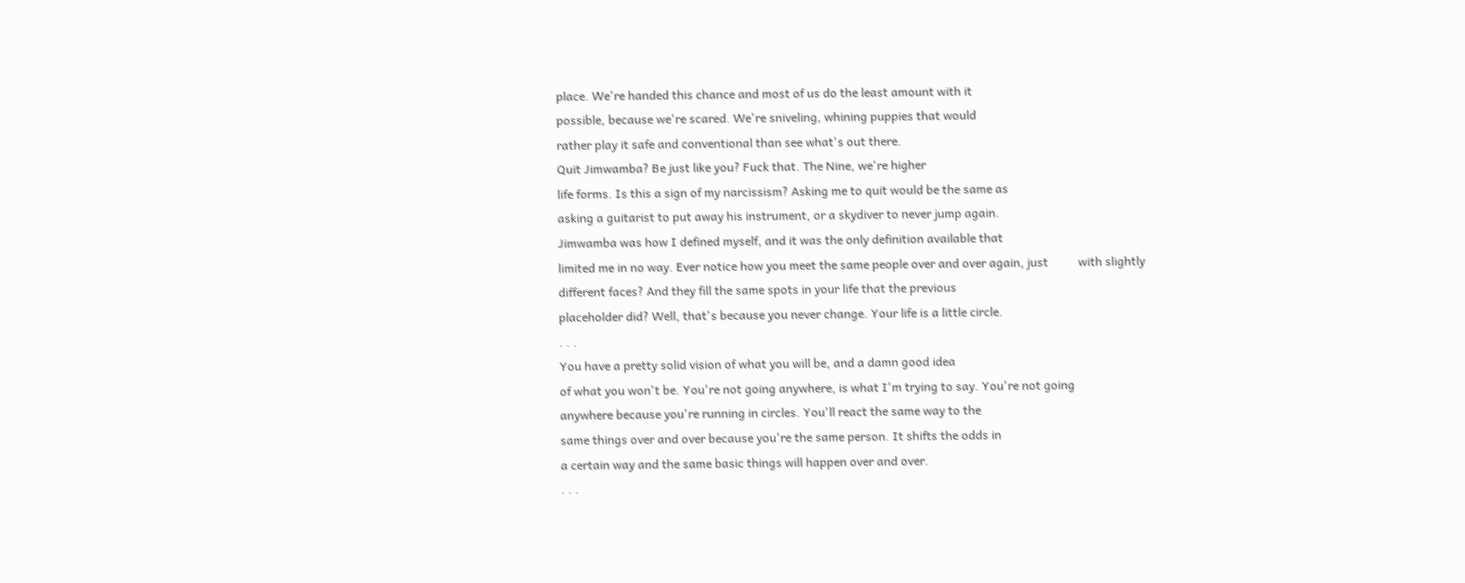place. We're handed this chance and most of us do the least amount with it
possible, because we're scared. We're sniveling, whining puppies that would
rather play it safe and conventional than see what's out there.
Quit Jimwamba? Be just like you? Fuck that. The Nine, we're higher
life forms. Is this a sign of my narcissism? Asking me to quit would be the same as
asking a guitarist to put away his instrument, or a skydiver to never jump again.
Jimwamba was how I defined myself, and it was the only definition available that
limited me in no way. Ever notice how you meet the same people over and over again, just          with slightly different faces? And they fill the same spots in your life that the previous
placeholder did? Well, that's because you never change. Your life is a little circle.
. . .
You have a pretty solid vision of what you will be, and a damn good idea
of what you won't be. You're not going anywhere, is what I'm trying to say. You're not going
anywhere because you're running in circles. You'll react the same way to the
same things over and over because you're the same person. It shifts the odds in
a certain way and the same basic things will happen over and over.
. . .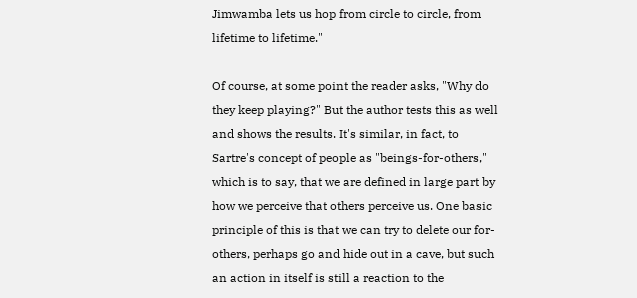Jimwamba lets us hop from circle to circle, from lifetime to lifetime."

Of course, at some point the reader asks, "Why do they keep playing?" But the author tests this as well and shows the results. It's similar, in fact, to Sartre's concept of people as "beings-for-others," which is to say, that we are defined in large part by how we perceive that others perceive us. One basic principle of this is that we can try to delete our for-others, perhaps go and hide out in a cave, but such an action in itself is still a reaction to the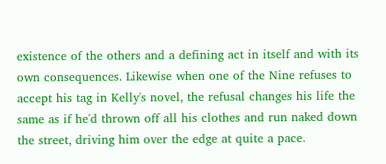existence of the others and a defining act in itself and with its own consequences. Likewise when one of the Nine refuses to accept his tag in Kelly's novel, the refusal changes his life the same as if he'd thrown off all his clothes and run naked down the street, driving him over the edge at quite a pace.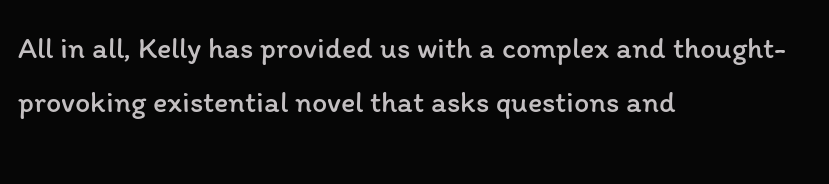All in all, Kelly has provided us with a complex and thought-provoking existential novel that asks questions and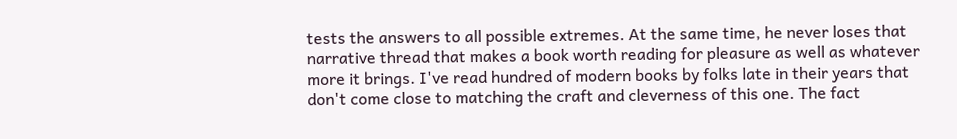tests the answers to all possible extremes. At the same time, he never loses that narrative thread that makes a book worth reading for pleasure as well as whatever more it brings. I've read hundred of modern books by folks late in their years that don't come close to matching the craft and cleverness of this one. The fact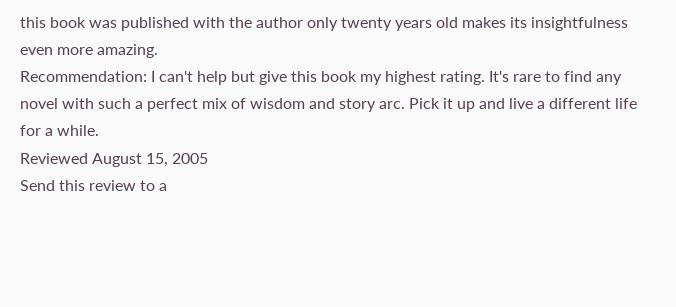this book was published with the author only twenty years old makes its insightfulness even more amazing.
Recommendation: I can't help but give this book my highest rating. It's rare to find any novel with such a perfect mix of wisdom and story arc. Pick it up and live a different life for a while.
Reviewed August 15, 2005
Send this review to a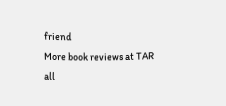friend
More book reviews at TAR
all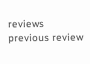reviews
previous review